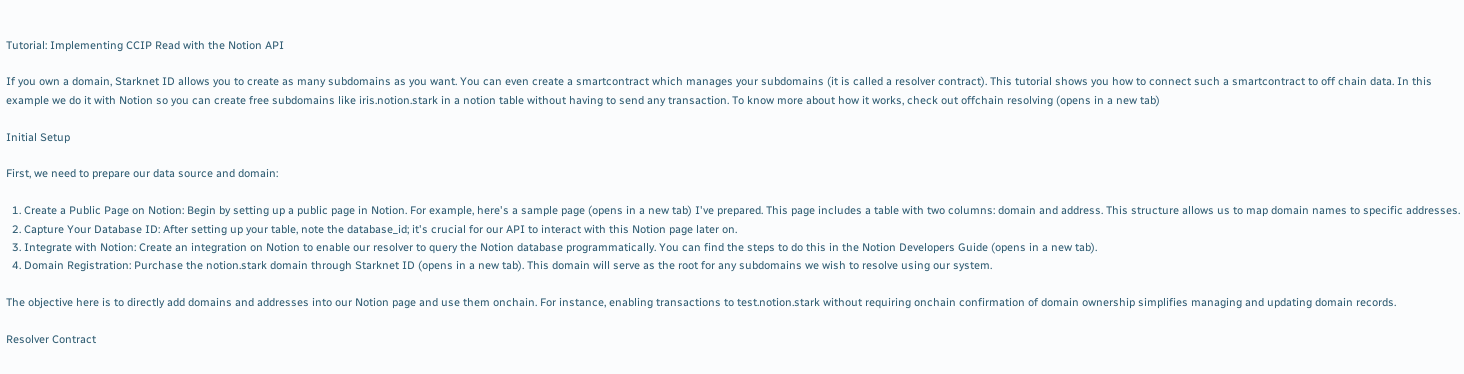Tutorial: Implementing CCIP Read with the Notion API

If you own a domain, Starknet ID allows you to create as many subdomains as you want. You can even create a smartcontract which manages your subdomains (it is called a resolver contract). This tutorial shows you how to connect such a smartcontract to off chain data. In this example we do it with Notion so you can create free subdomains like iris.notion.stark in a notion table without having to send any transaction. To know more about how it works, check out offchain resolving (opens in a new tab)

Initial Setup

First, we need to prepare our data source and domain:

  1. Create a Public Page on Notion: Begin by setting up a public page in Notion. For example, here's a sample page (opens in a new tab) I've prepared. This page includes a table with two columns: domain and address. This structure allows us to map domain names to specific addresses.
  2. Capture Your Database ID: After setting up your table, note the database_id; it's crucial for our API to interact with this Notion page later on.
  3. Integrate with Notion: Create an integration on Notion to enable our resolver to query the Notion database programmatically. You can find the steps to do this in the Notion Developers Guide (opens in a new tab).
  4. Domain Registration: Purchase the notion.stark domain through Starknet ID (opens in a new tab). This domain will serve as the root for any subdomains we wish to resolve using our system.

The objective here is to directly add domains and addresses into our Notion page and use them onchain. For instance, enabling transactions to test.notion.stark without requiring onchain confirmation of domain ownership simplifies managing and updating domain records.

Resolver Contract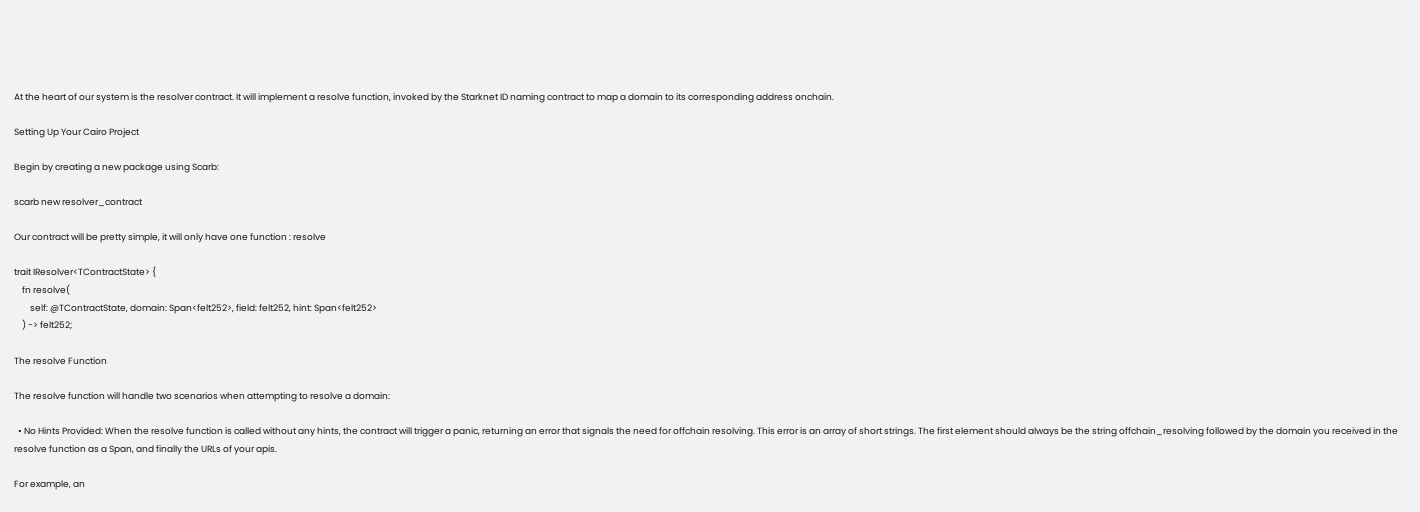At the heart of our system is the resolver contract. It will implement a resolve function, invoked by the Starknet ID naming contract to map a domain to its corresponding address onchain.

Setting Up Your Cairo Project

Begin by creating a new package using Scarb:

scarb new resolver_contract

Our contract will be pretty simple, it will only have one function : resolve

trait IResolver<TContractState> {
    fn resolve(
        self: @TContractState, domain: Span<felt252>, field: felt252, hint: Span<felt252>
    ) -> felt252;

The resolve Function

The resolve function will handle two scenarios when attempting to resolve a domain:

  • No Hints Provided: When the resolve function is called without any hints, the contract will trigger a panic, returning an error that signals the need for offchain resolving. This error is an array of short strings. The first element should always be the string offchain_resolving followed by the domain you received in the resolve function as a Span, and finally the URLs of your apis.

For example, an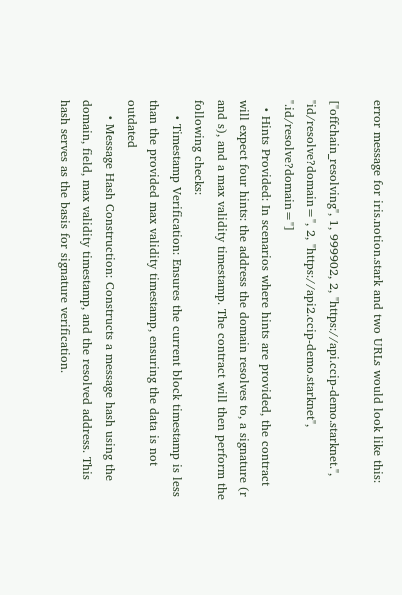error message for iris.notion.stark and two URLs would look like this:

["offchain_resolving", 1, 999902, 2, "https://api.ccip-demo.starknet.", "id/resolve?domain=", 2, "https://api2.ccip-demo.starknet", ".id/resolve?domain="]
  • Hints Provided: In scenarios where hints are provided, the contract will expect four hints: the address the domain resolves to, a signature (r and s), and a max validity timestamp. The contract will then perform the following checks:
    • Timestamp Verification: Ensures the current block timestamp is less than the provided max validity timestamp, ensuring the data is not outdated
    • Message Hash Construction: Constructs a message hash using the domain, field, max validity timestamp, and the resolved address. This hash serves as the basis for signature verification.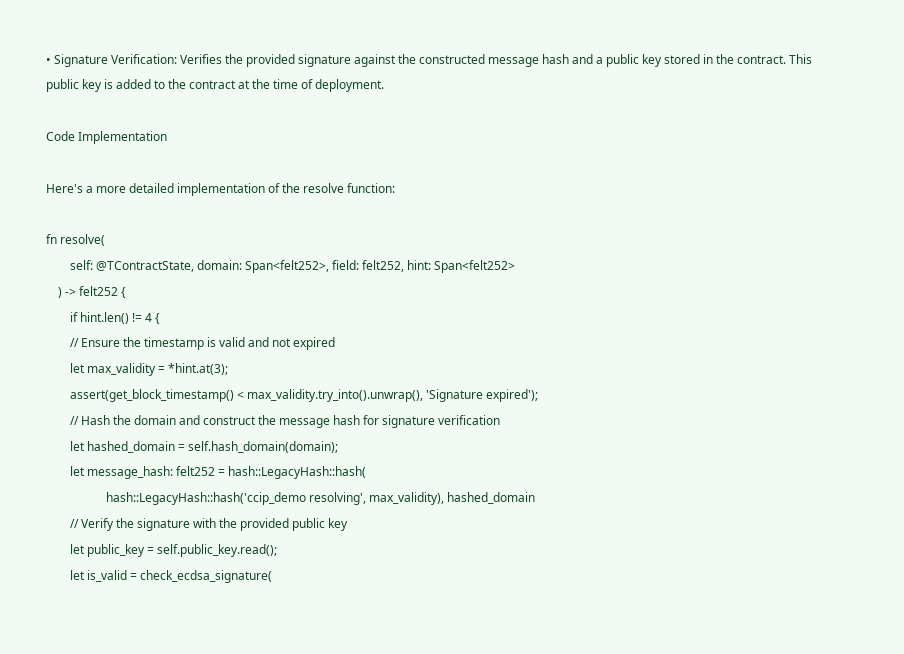• Signature Verification: Verifies the provided signature against the constructed message hash and a public key stored in the contract. This public key is added to the contract at the time of deployment.

Code Implementation

Here's a more detailed implementation of the resolve function:

fn resolve(
        self: @TContractState, domain: Span<felt252>, field: felt252, hint: Span<felt252>
    ) -> felt252 {
        if hint.len() != 4 {
        // Ensure the timestamp is valid and not expired
        let max_validity = *hint.at(3);
        assert(get_block_timestamp() < max_validity.try_into().unwrap(), 'Signature expired');
        // Hash the domain and construct the message hash for signature verification
        let hashed_domain = self.hash_domain(domain);
        let message_hash: felt252 = hash::LegacyHash::hash(
                    hash::LegacyHash::hash('ccip_demo resolving', max_validity), hashed_domain
        // Verify the signature with the provided public key
        let public_key = self.public_key.read();
        let is_valid = check_ecdsa_signature(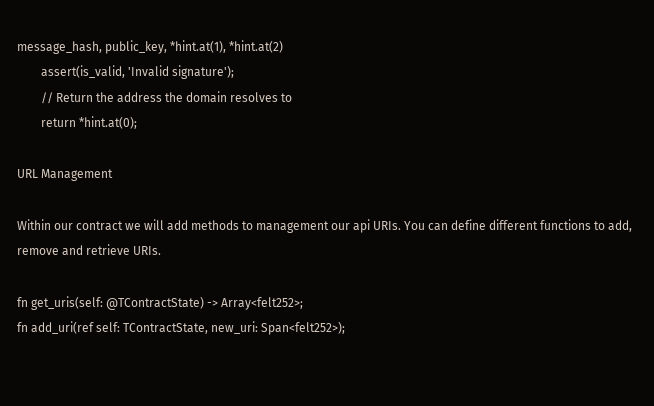message_hash, public_key, *hint.at(1), *hint.at(2)
        assert(is_valid, 'Invalid signature');
        // Return the address the domain resolves to
        return *hint.at(0);

URL Management

Within our contract we will add methods to management our api URIs. You can define different functions to add, remove and retrieve URIs.

fn get_uris(self: @TContractState) -> Array<felt252>;
fn add_uri(ref self: TContractState, new_uri: Span<felt252>);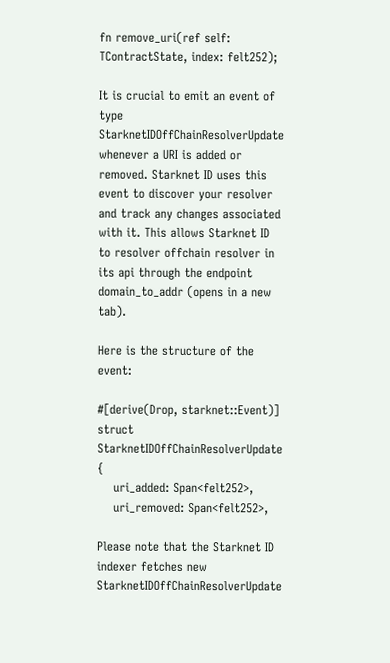fn remove_uri(ref self: TContractState, index: felt252);

It is crucial to emit an event of type StarknetIDOffChainResolverUpdate whenever a URI is added or removed. Starknet ID uses this event to discover your resolver and track any changes associated with it. This allows Starknet ID to resolver offchain resolver in its api through the endpoint domain_to_addr (opens in a new tab).

Here is the structure of the event:

#[derive(Drop, starknet::Event)]
struct StarknetIDOffChainResolverUpdate {
    uri_added: Span<felt252>,
    uri_removed: Span<felt252>,

Please note that the Starknet ID indexer fetches new StarknetIDOffChainResolverUpdate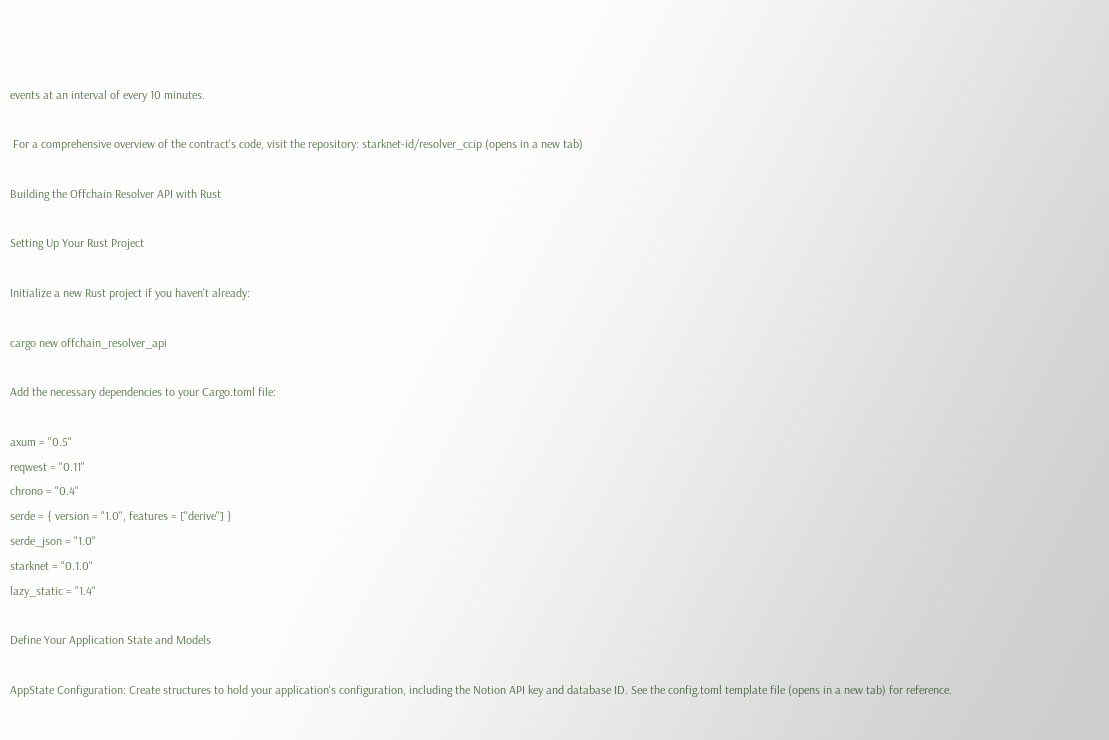events at an interval of every 10 minutes.

 For a comprehensive overview of the contract's code, visit the repository: starknet-id/resolver_ccip (opens in a new tab)

Building the Offchain Resolver API with Rust

Setting Up Your Rust Project

Initialize a new Rust project if you haven't already:

cargo new offchain_resolver_api

Add the necessary dependencies to your Cargo.toml file:

axum = "0.5"
reqwest = "0.11"
chrono = "0.4"
serde = { version = "1.0", features = ["derive"] }
serde_json = "1.0"
starknet = "0.1.0"
lazy_static = "1.4"

Define Your Application State and Models

AppState Configuration: Create structures to hold your application's configuration, including the Notion API key and database ID. See the config.toml template file (opens in a new tab) for reference.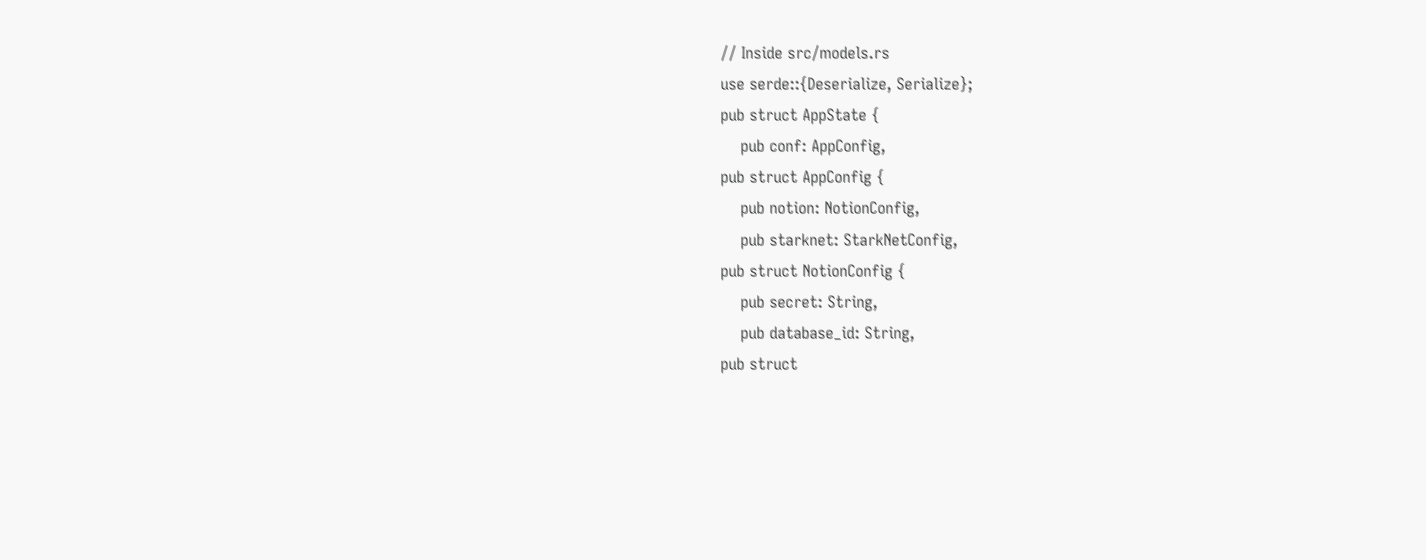// Inside src/models.rs
use serde::{Deserialize, Serialize};
pub struct AppState {
    pub conf: AppConfig,
pub struct AppConfig {
    pub notion: NotionConfig,
    pub starknet: StarkNetConfig,
pub struct NotionConfig {
    pub secret: String,
    pub database_id: String,
pub struct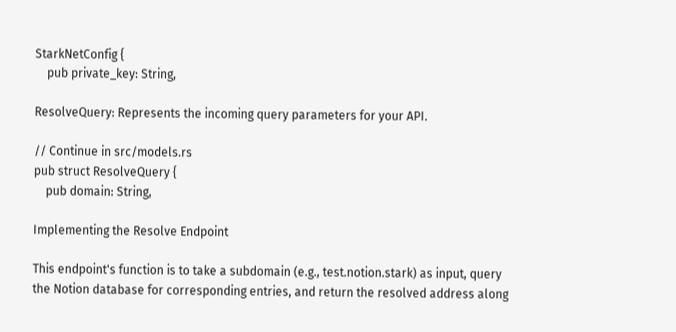StarkNetConfig {
    pub private_key: String,

ResolveQuery: Represents the incoming query parameters for your API.

// Continue in src/models.rs
pub struct ResolveQuery {
    pub domain: String,

Implementing the Resolve Endpoint

This endpoint's function is to take a subdomain (e.g., test.notion.stark) as input, query the Notion database for corresponding entries, and return the resolved address along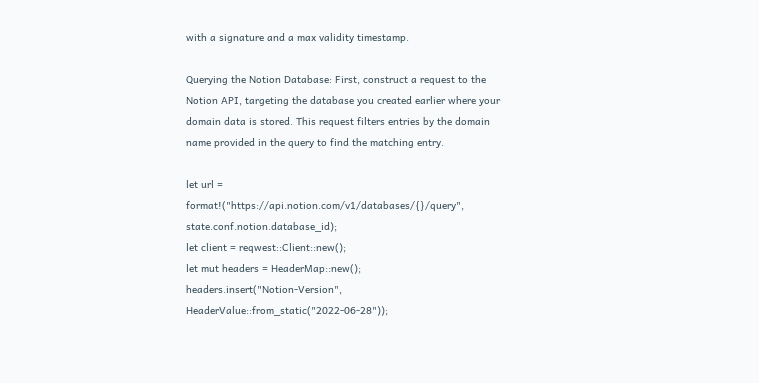with a signature and a max validity timestamp.

Querying the Notion Database: First, construct a request to the Notion API, targeting the database you created earlier where your domain data is stored. This request filters entries by the domain name provided in the query to find the matching entry.

let url = format!("https://api.notion.com/v1/databases/{}/query", state.conf.notion.database_id);
let client = reqwest::Client::new();
let mut headers = HeaderMap::new();
headers.insert("Notion-Version", HeaderValue::from_static("2022-06-28"));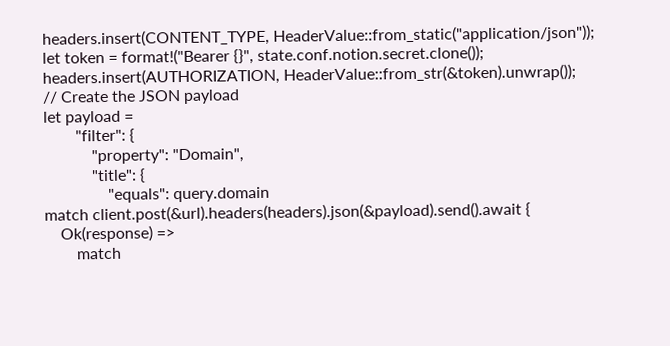headers.insert(CONTENT_TYPE, HeaderValue::from_static("application/json"));
let token = format!("Bearer {}", state.conf.notion.secret.clone());
headers.insert(AUTHORIZATION, HeaderValue::from_str(&token).unwrap());
// Create the JSON payload
let payload =
        "filter": {
            "property": "Domain",
            "title": {
                "equals": query.domain
match client.post(&url).headers(headers).json(&payload).send().await {
    Ok(response) =>
        match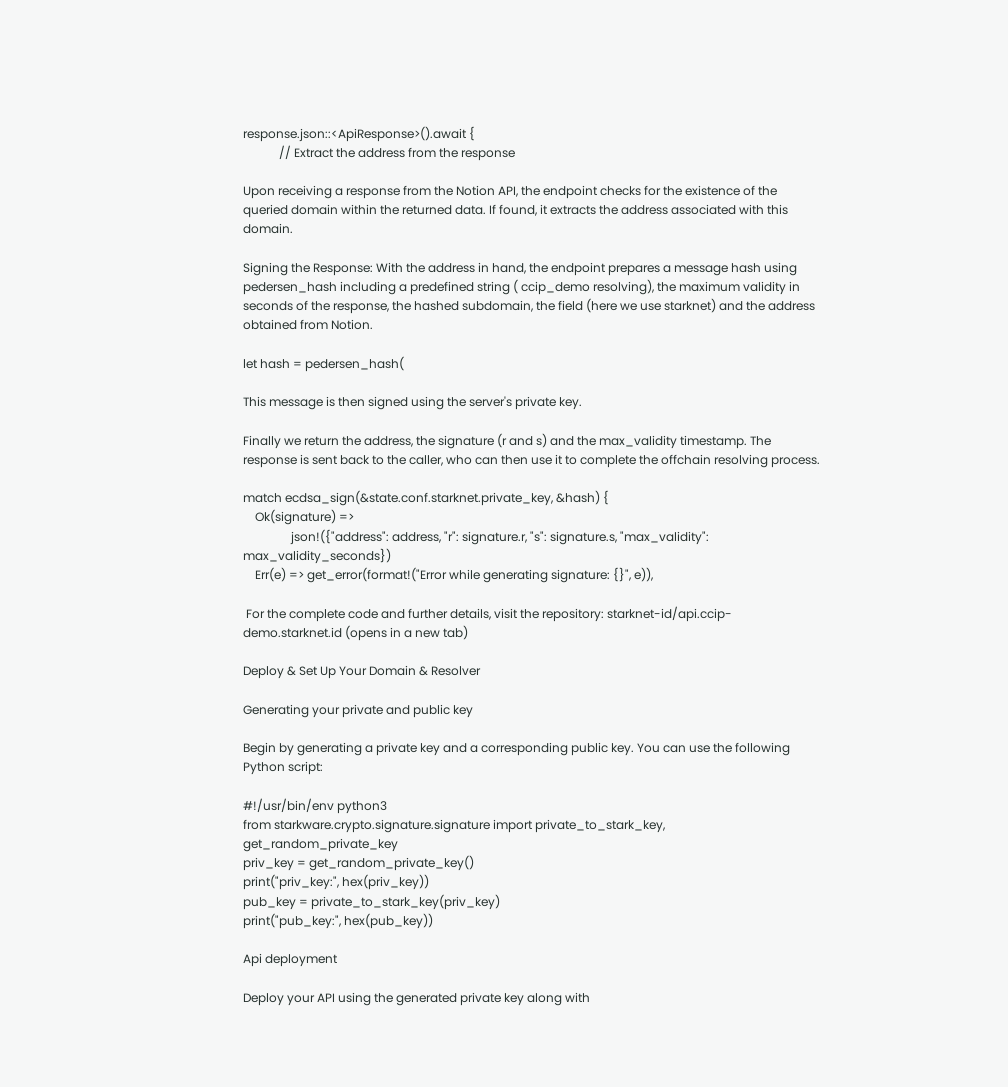response.json::<ApiResponse>().await {
            // Extract the address from the response

Upon receiving a response from the Notion API, the endpoint checks for the existence of the queried domain within the returned data. If found, it extracts the address associated with this domain.

Signing the Response: With the address in hand, the endpoint prepares a message hash using pedersen_hash including a predefined string ( ccip_demo resolving), the maximum validity in seconds of the response, the hashed subdomain, the field (here we use starknet) and the address obtained from Notion.

let hash = pedersen_hash(

This message is then signed using the server's private key.

Finally we return the address, the signature (r and s) and the max_validity timestamp. The response is sent back to the caller, who can then use it to complete the offchain resolving process.

match ecdsa_sign(&state.conf.starknet.private_key, &hash) {
    Ok(signature) =>
                json!({"address": address, "r": signature.r, "s": signature.s, "max_validity": max_validity_seconds})
    Err(e) => get_error(format!("Error while generating signature: {}", e)),

 For the complete code and further details, visit the repository: starknet-id/api.ccip-demo.starknet.id (opens in a new tab)

Deploy & Set Up Your Domain & Resolver

Generating your private and public key

Begin by generating a private key and a corresponding public key. You can use the following Python script:

#!/usr/bin/env python3
from starkware.crypto.signature.signature import private_to_stark_key, get_random_private_key
priv_key = get_random_private_key()
print("priv_key:", hex(priv_key))
pub_key = private_to_stark_key(priv_key)
print("pub_key:", hex(pub_key))

Api deployment

Deploy your API using the generated private key along with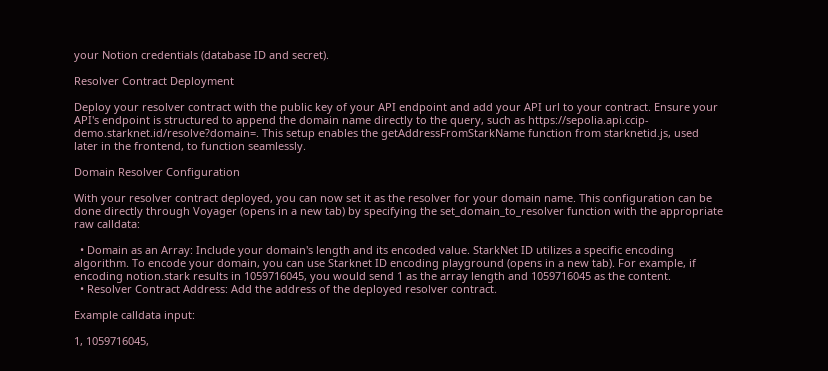your Notion credentials (database ID and secret).

Resolver Contract Deployment

Deploy your resolver contract with the public key of your API endpoint and add your API url to your contract. Ensure your API's endpoint is structured to append the domain name directly to the query, such as https://sepolia.api.ccip-demo.starknet.id/resolve?domain=. This setup enables the getAddressFromStarkName function from starknetid.js, used later in the frontend, to function seamlessly.

Domain Resolver Configuration

With your resolver contract deployed, you can now set it as the resolver for your domain name. This configuration can be done directly through Voyager (opens in a new tab) by specifying the set_domain_to_resolver function with the appropriate raw calldata:

  • Domain as an Array: Include your domain's length and its encoded value. StarkNet ID utilizes a specific encoding algorithm. To encode your domain, you can use Starknet ID encoding playground (opens in a new tab). For example, if encoding notion.stark results in 1059716045, you would send 1 as the array length and 1059716045 as the content.
  • Resolver Contract Address: Add the address of the deployed resolver contract.

Example calldata input:

1, 1059716045,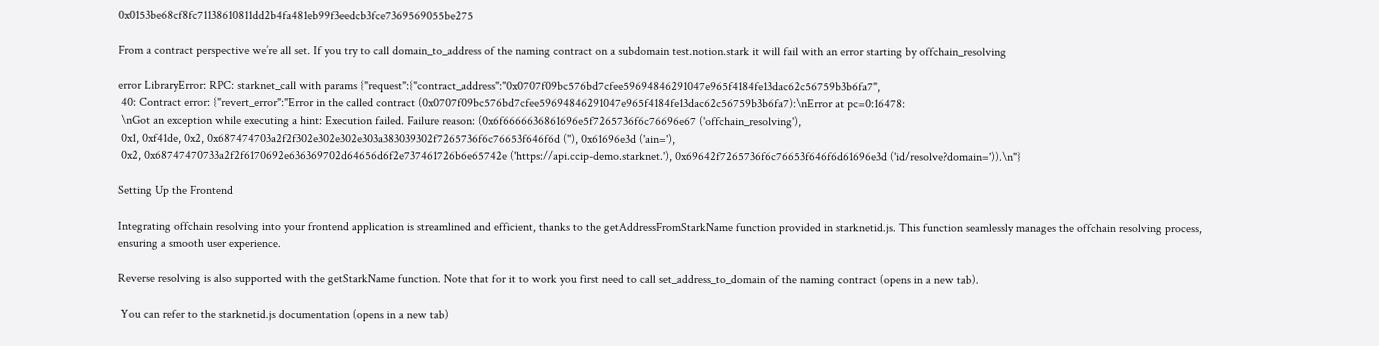0x0153be68cf8fc71138610811dd2b4fa481eb99f3eedcb3fce7369569055be275

From a contract perspective we’re all set. If you try to call domain_to_address of the naming contract on a subdomain test.notion.stark it will fail with an error starting by offchain_resolving

error LibraryError: RPC: starknet_call with params {"request":{"contract_address":"0x0707f09bc576bd7cfee59694846291047e965f4184fe13dac62c56759b3b6fa7",
 40: Contract error: {"revert_error":"Error in the called contract (0x0707f09bc576bd7cfee59694846291047e965f4184fe13dac62c56759b3b6fa7):\nError at pc=0:16478:
 \nGot an exception while executing a hint: Execution failed. Failure reason: (0x6f6666636861696e5f7265736f6c76696e67 ('offchain_resolving'),
 0x1, 0xf41de, 0x2, 0x687474703a2f2f302e302e302e303a383039302f7265736f6c76653f646f6d (''), 0x61696e3d ('ain='),
 0x2, 0x68747470733a2f2f6170692e636369702d64656d6f2e737461726b6e65742e ('https://api.ccip-demo.starknet.'), 0x69642f7265736f6c76653f646f6d61696e3d ('id/resolve?domain=')).\n"}

Setting Up the Frontend

Integrating offchain resolving into your frontend application is streamlined and efficient, thanks to the getAddressFromStarkName function provided in starknetid.js. This function seamlessly manages the offchain resolving process, ensuring a smooth user experience.

Reverse resolving is also supported with the getStarkName function. Note that for it to work you first need to call set_address_to_domain of the naming contract (opens in a new tab).

 You can refer to the starknetid.js documentation (opens in a new tab)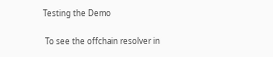Testing the Demo

 To see the offchain resolver in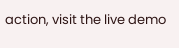action, visit the live demo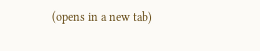(opens in a new tab)